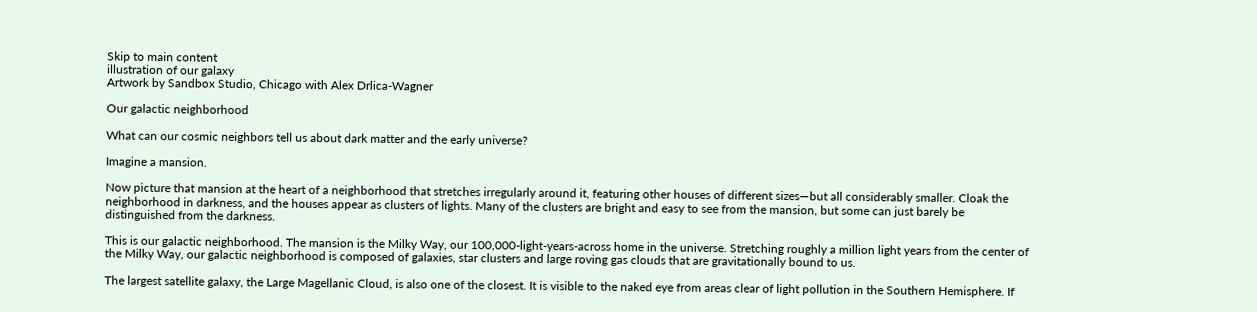Skip to main content
illustration of our galaxy
Artwork by Sandbox Studio, Chicago with Alex Drlica-Wagner

Our galactic neighborhood

What can our cosmic neighbors tell us about dark matter and the early universe?

Imagine a mansion.

Now picture that mansion at the heart of a neighborhood that stretches irregularly around it, featuring other houses of different sizes—but all considerably smaller. Cloak the neighborhood in darkness, and the houses appear as clusters of lights. Many of the clusters are bright and easy to see from the mansion, but some can just barely be distinguished from the darkness.

This is our galactic neighborhood. The mansion is the Milky Way, our 100,000-light-years-across home in the universe. Stretching roughly a million light years from the center of the Milky Way, our galactic neighborhood is composed of galaxies, star clusters and large roving gas clouds that are gravitationally bound to us.

The largest satellite galaxy, the Large Magellanic Cloud, is also one of the closest. It is visible to the naked eye from areas clear of light pollution in the Southern Hemisphere. If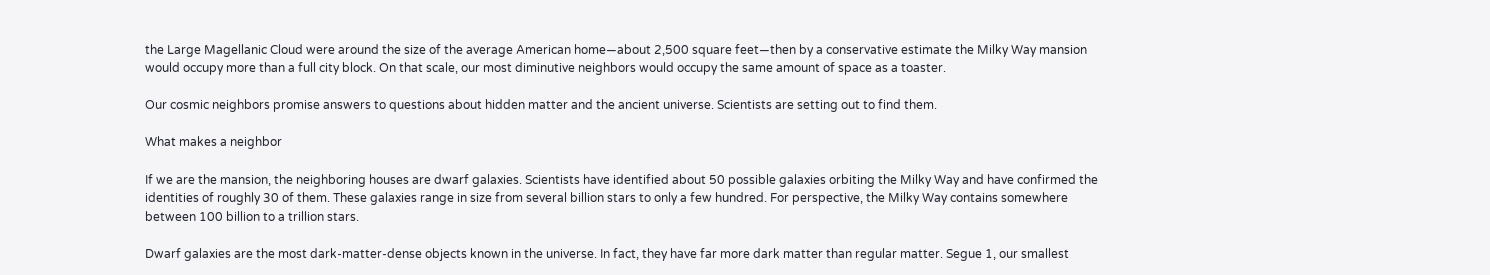the Large Magellanic Cloud were around the size of the average American home—about 2,500 square feet—then by a conservative estimate the Milky Way mansion would occupy more than a full city block. On that scale, our most diminutive neighbors would occupy the same amount of space as a toaster.

Our cosmic neighbors promise answers to questions about hidden matter and the ancient universe. Scientists are setting out to find them.

What makes a neighbor

If we are the mansion, the neighboring houses are dwarf galaxies. Scientists have identified about 50 possible galaxies orbiting the Milky Way and have confirmed the identities of roughly 30 of them. These galaxies range in size from several billion stars to only a few hundred. For perspective, the Milky Way contains somewhere between 100 billion to a trillion stars.

Dwarf galaxies are the most dark-matter-dense objects known in the universe. In fact, they have far more dark matter than regular matter. Segue 1, our smallest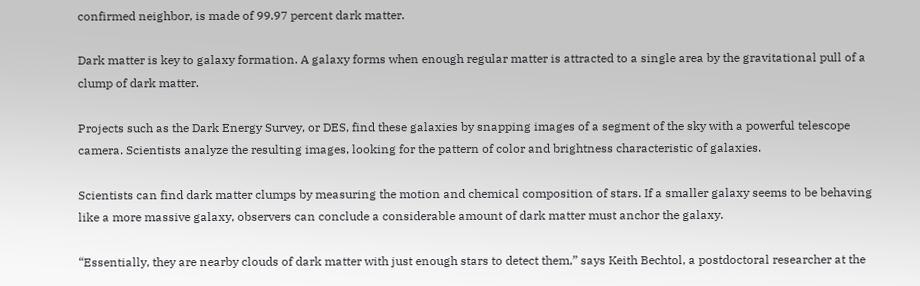confirmed neighbor, is made of 99.97 percent dark matter.

Dark matter is key to galaxy formation. A galaxy forms when enough regular matter is attracted to a single area by the gravitational pull of a clump of dark matter.

Projects such as the Dark Energy Survey, or DES, find these galaxies by snapping images of a segment of the sky with a powerful telescope camera. Scientists analyze the resulting images, looking for the pattern of color and brightness characteristic of galaxies.

Scientists can find dark matter clumps by measuring the motion and chemical composition of stars. If a smaller galaxy seems to be behaving like a more massive galaxy, observers can conclude a considerable amount of dark matter must anchor the galaxy.

“Essentially, they are nearby clouds of dark matter with just enough stars to detect them,” says Keith Bechtol, a postdoctoral researcher at the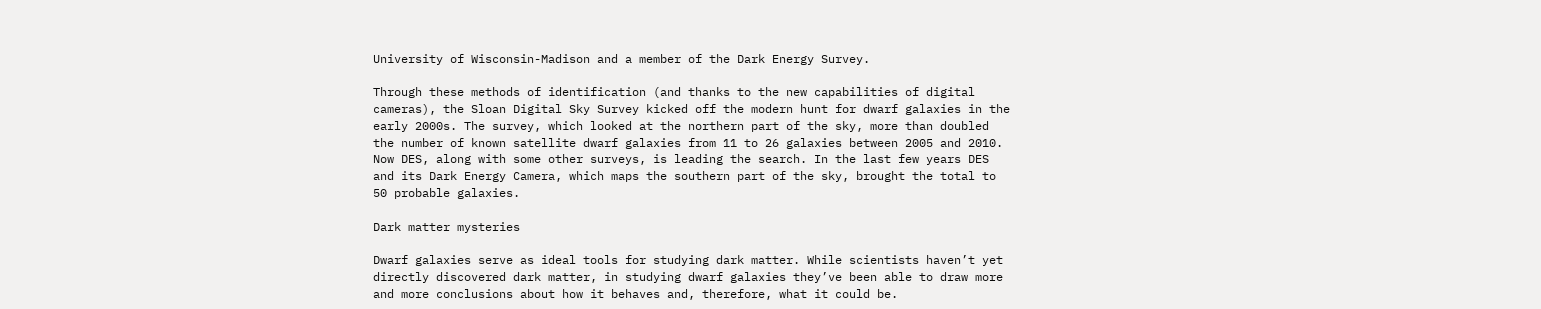University of Wisconsin-Madison and a member of the Dark Energy Survey.

Through these methods of identification (and thanks to the new capabilities of digital cameras), the Sloan Digital Sky Survey kicked off the modern hunt for dwarf galaxies in the early 2000s. The survey, which looked at the northern part of the sky, more than doubled the number of known satellite dwarf galaxies from 11 to 26 galaxies between 2005 and 2010. Now DES, along with some other surveys, is leading the search. In the last few years DES and its Dark Energy Camera, which maps the southern part of the sky, brought the total to 50 probable galaxies.

Dark matter mysteries

Dwarf galaxies serve as ideal tools for studying dark matter. While scientists haven’t yet directly discovered dark matter, in studying dwarf galaxies they’ve been able to draw more and more conclusions about how it behaves and, therefore, what it could be.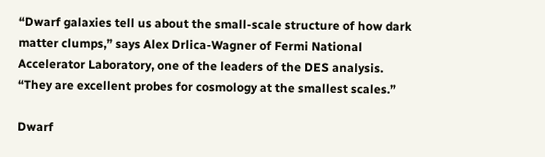“Dwarf galaxies tell us about the small-scale structure of how dark matter clumps,” says Alex Drlica-Wagner of Fermi National Accelerator Laboratory, one of the leaders of the DES analysis. “They are excellent probes for cosmology at the smallest scales.”

Dwarf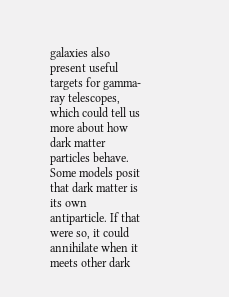galaxies also present useful targets for gamma-ray telescopes, which could tell us more about how dark matter particles behave. Some models posit that dark matter is its own antiparticle. If that were so, it could annihilate when it meets other dark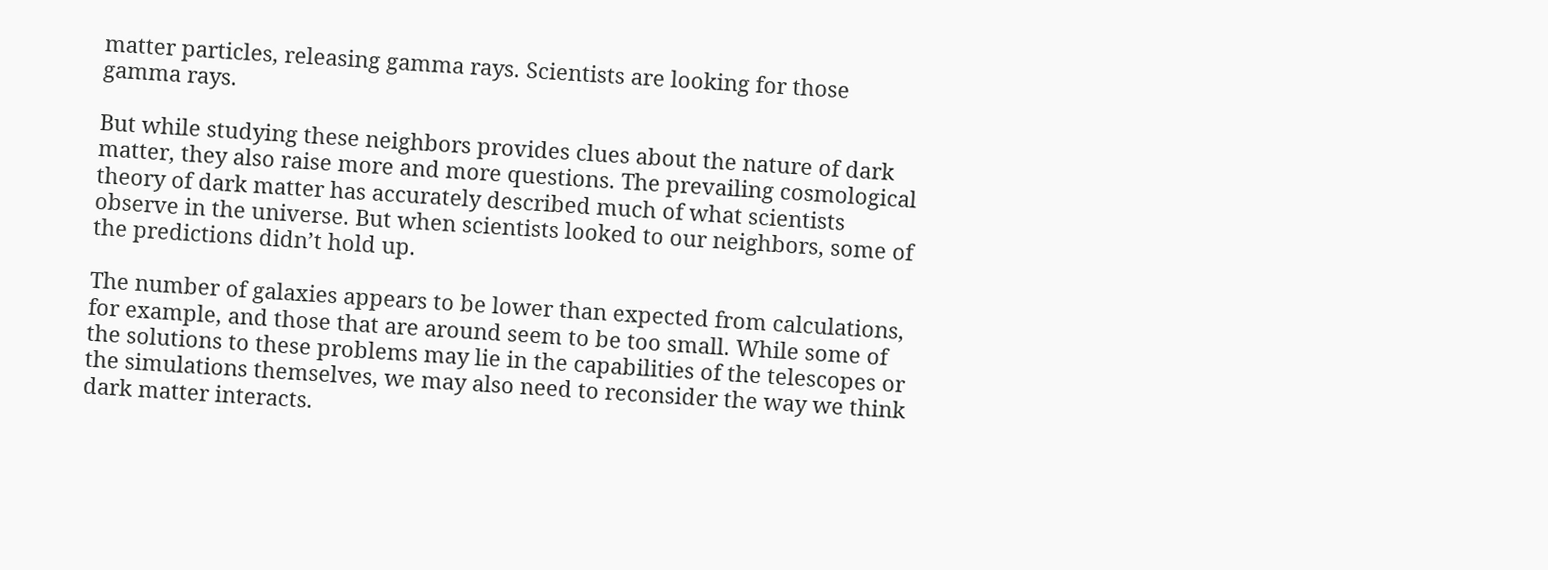matter particles, releasing gamma rays. Scientists are looking for those gamma rays.

But while studying these neighbors provides clues about the nature of dark matter, they also raise more and more questions. The prevailing cosmological theory of dark matter has accurately described much of what scientists observe in the universe. But when scientists looked to our neighbors, some of the predictions didn’t hold up.

The number of galaxies appears to be lower than expected from calculations, for example, and those that are around seem to be too small. While some of the solutions to these problems may lie in the capabilities of the telescopes or the simulations themselves, we may also need to reconsider the way we think dark matter interacts.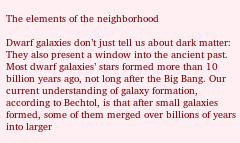The elements of the neighborhood

Dwarf galaxies don’t just tell us about dark matter: They also present a window into the ancient past. Most dwarf galaxies’ stars formed more than 10 billion years ago, not long after the Big Bang. Our current understanding of galaxy formation, according to Bechtol, is that after small galaxies formed, some of them merged over billions of years into larger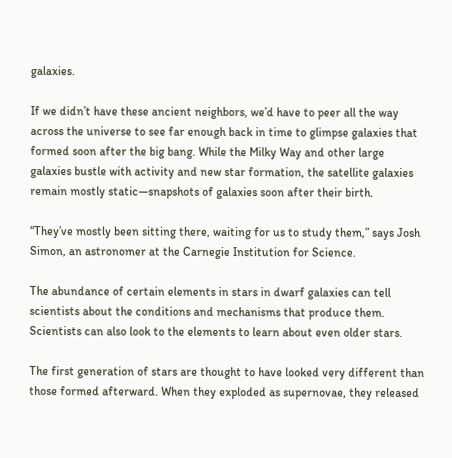galaxies.

If we didn’t have these ancient neighbors, we’d have to peer all the way across the universe to see far enough back in time to glimpse galaxies that formed soon after the big bang. While the Milky Way and other large galaxies bustle with activity and new star formation, the satellite galaxies remain mostly static—snapshots of galaxies soon after their birth.

“They’ve mostly been sitting there, waiting for us to study them,” says Josh Simon, an astronomer at the Carnegie Institution for Science.

The abundance of certain elements in stars in dwarf galaxies can tell scientists about the conditions and mechanisms that produce them. Scientists can also look to the elements to learn about even older stars.

The first generation of stars are thought to have looked very different than those formed afterward. When they exploded as supernovae, they released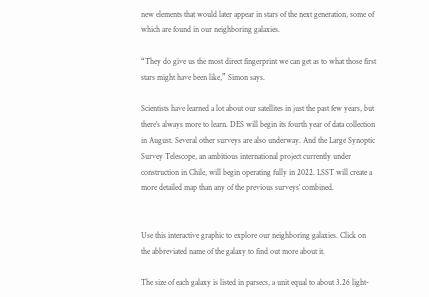new elements that would later appear in stars of the next generation, some of which are found in our neighboring galaxies.

“They do give us the most direct fingerprint we can get as to what those first stars might have been like,” Simon says.

Scientists have learned a lot about our satellites in just the past few years, but there’s always more to learn. DES will begin its fourth year of data collection in August. Several other surveys are also underway. And the Large Synoptic Survey Telescope, an ambitious international project currently under construction in Chile, will begin operating fully in 2022. LSST will create a more detailed map than any of the previous surveys’ combined.


Use this interactive graphic to explore our neighboring galaxies. Click on the abbreviated name of the galaxy to find out more about it.

The size of each galaxy is listed in parsecs, a unit equal to about 3.26 light-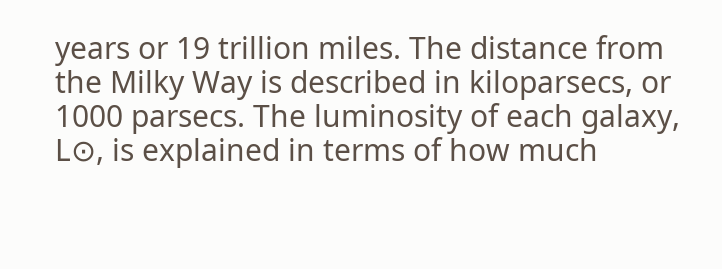years or 19 trillion miles. The distance from the Milky Way is described in kiloparsecs, or 1000 parsecs. The luminosity of each galaxy, L⊙, is explained in terms of how much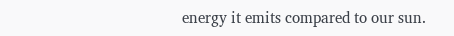energy it emits compared to our sun.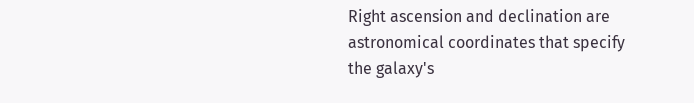Right ascension and declination are astronomical coordinates that specify the galaxy's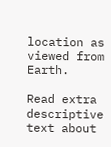location as viewed from Earth.

Read extra descriptive text about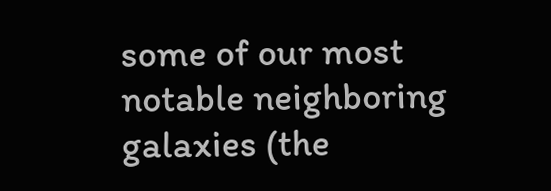some of our most notable neighboring galaxies (the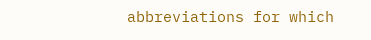abbreviations for which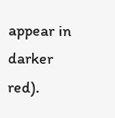appear in darker red).